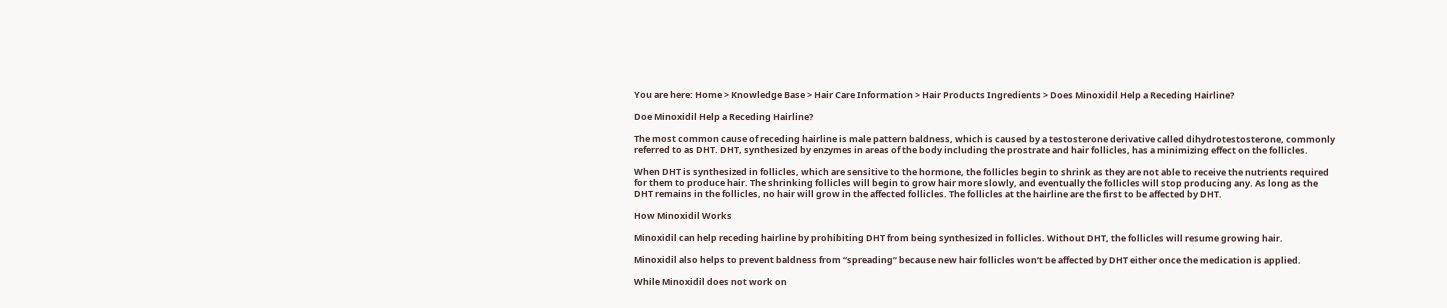You are here: Home > Knowledge Base > Hair Care Information > Hair Products Ingredients > Does Minoxidil Help a Receding Hairline?

Doe Minoxidil Help a Receding Hairline?

The most common cause of receding hairline is male pattern baldness, which is caused by a testosterone derivative called dihydrotestosterone, commonly referred to as DHT. DHT, synthesized by enzymes in areas of the body including the prostrate and hair follicles, has a minimizing effect on the follicles.

When DHT is synthesized in follicles, which are sensitive to the hormone, the follicles begin to shrink as they are not able to receive the nutrients required for them to produce hair. The shrinking follicles will begin to grow hair more slowly, and eventually the follicles will stop producing any. As long as the DHT remains in the follicles, no hair will grow in the affected follicles. The follicles at the hairline are the first to be affected by DHT.

How Minoxidil Works

Minoxidil can help receding hairline by prohibiting DHT from being synthesized in follicles. Without DHT, the follicles will resume growing hair.

Minoxidil also helps to prevent baldness from “spreading” because new hair follicles won’t be affected by DHT either once the medication is applied.

While Minoxidil does not work on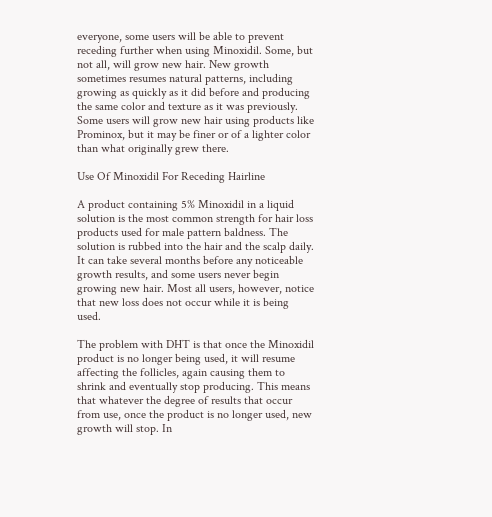everyone, some users will be able to prevent receding further when using Minoxidil. Some, but not all, will grow new hair. New growth sometimes resumes natural patterns, including growing as quickly as it did before and producing the same color and texture as it was previously. Some users will grow new hair using products like Prominox, but it may be finer or of a lighter color than what originally grew there.

Use Of Minoxidil For Receding Hairline

A product containing 5% Minoxidil in a liquid solution is the most common strength for hair loss products used for male pattern baldness. The solution is rubbed into the hair and the scalp daily. It can take several months before any noticeable growth results, and some users never begin growing new hair. Most all users, however, notice that new loss does not occur while it is being used.

The problem with DHT is that once the Minoxidil product is no longer being used, it will resume affecting the follicles, again causing them to shrink and eventually stop producing. This means that whatever the degree of results that occur from use, once the product is no longer used, new growth will stop. In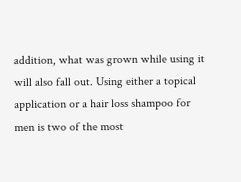addition, what was grown while using it will also fall out. Using either a topical application or a hair loss shampoo for men is two of the most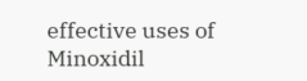effective uses of Minoxidil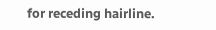for receding hairline.